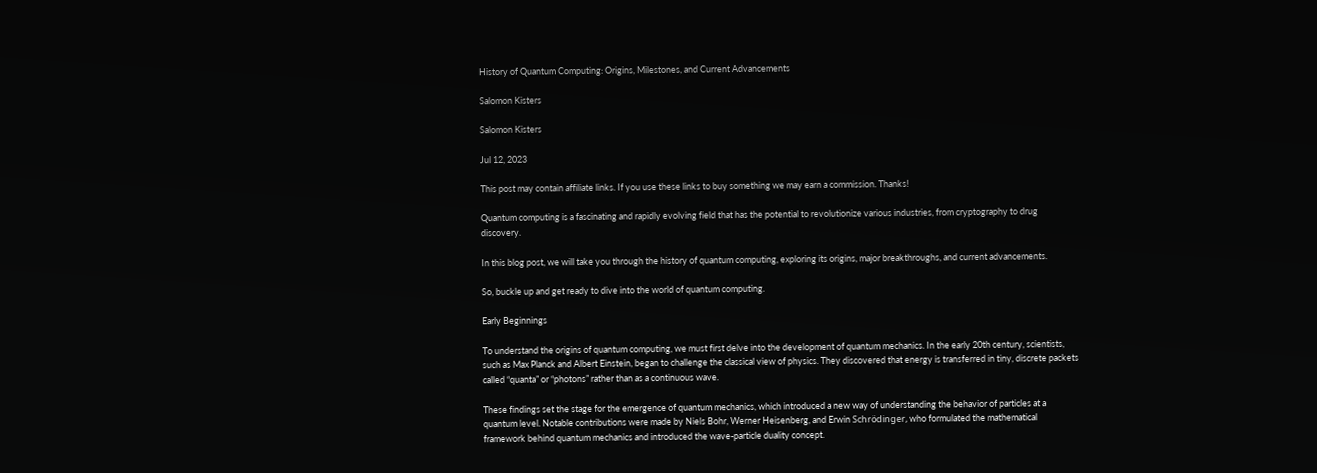History of Quantum Computing: Origins, Milestones, and Current Advancements

Salomon Kisters

Salomon Kisters

Jul 12, 2023

This post may contain affiliate links. If you use these links to buy something we may earn a commission. Thanks!

Quantum computing is a fascinating and rapidly evolving field that has the potential to revolutionize various industries, from cryptography to drug discovery.

In this blog post, we will take you through the history of quantum computing, exploring its origins, major breakthroughs, and current advancements.

So, buckle up and get ready to dive into the world of quantum computing.

Early Beginnings

To understand the origins of quantum computing, we must first delve into the development of quantum mechanics. In the early 20th century, scientists, such as Max Planck and Albert Einstein, began to challenge the classical view of physics. They discovered that energy is transferred in tiny, discrete packets called “quanta” or “photons” rather than as a continuous wave.

These findings set the stage for the emergence of quantum mechanics, which introduced a new way of understanding the behavior of particles at a quantum level. Notable contributions were made by Niels Bohr, Werner Heisenberg, and Erwin Schrödinger, who formulated the mathematical framework behind quantum mechanics and introduced the wave-particle duality concept.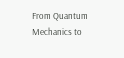From Quantum Mechanics to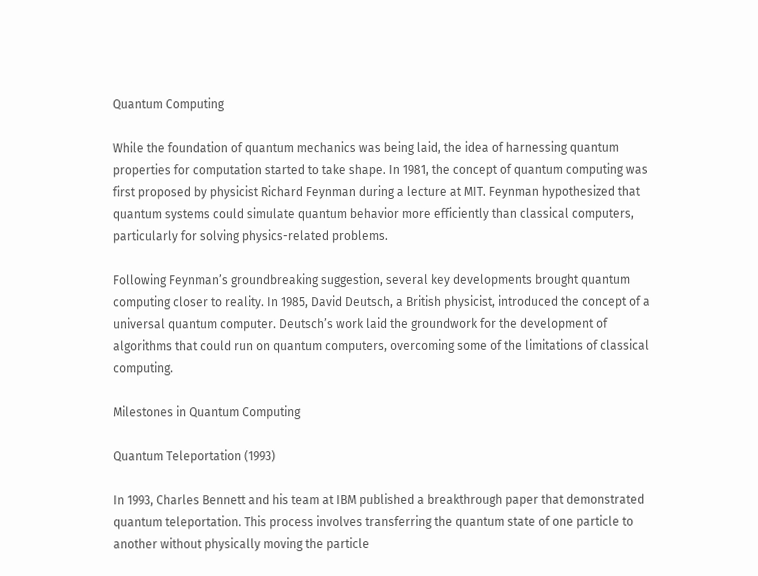Quantum Computing

While the foundation of quantum mechanics was being laid, the idea of harnessing quantum properties for computation started to take shape. In 1981, the concept of quantum computing was first proposed by physicist Richard Feynman during a lecture at MIT. Feynman hypothesized that quantum systems could simulate quantum behavior more efficiently than classical computers, particularly for solving physics-related problems.

Following Feynman’s groundbreaking suggestion, several key developments brought quantum computing closer to reality. In 1985, David Deutsch, a British physicist, introduced the concept of a universal quantum computer. Deutsch’s work laid the groundwork for the development of algorithms that could run on quantum computers, overcoming some of the limitations of classical computing.

Milestones in Quantum Computing

Quantum Teleportation (1993)

In 1993, Charles Bennett and his team at IBM published a breakthrough paper that demonstrated quantum teleportation. This process involves transferring the quantum state of one particle to another without physically moving the particle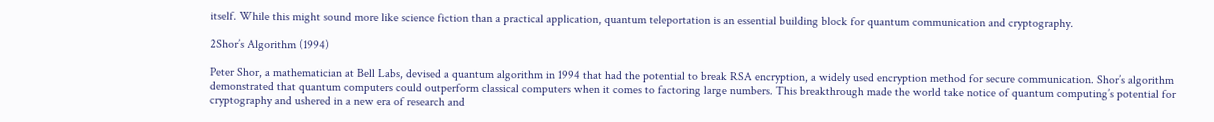itself. While this might sound more like science fiction than a practical application, quantum teleportation is an essential building block for quantum communication and cryptography.

2Shor’s Algorithm (1994)

Peter Shor, a mathematician at Bell Labs, devised a quantum algorithm in 1994 that had the potential to break RSA encryption, a widely used encryption method for secure communication. Shor’s algorithm demonstrated that quantum computers could outperform classical computers when it comes to factoring large numbers. This breakthrough made the world take notice of quantum computing’s potential for cryptography and ushered in a new era of research and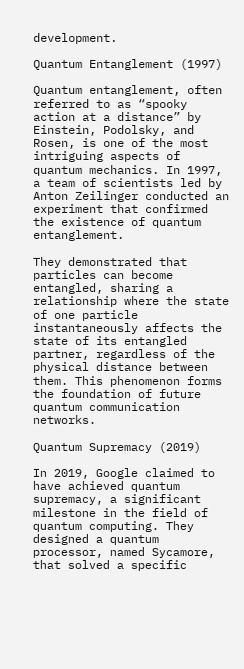development.

Quantum Entanglement (1997)

Quantum entanglement, often referred to as “spooky action at a distance” by Einstein, Podolsky, and Rosen, is one of the most intriguing aspects of quantum mechanics. In 1997, a team of scientists led by Anton Zeilinger conducted an experiment that confirmed the existence of quantum entanglement.

They demonstrated that particles can become entangled, sharing a relationship where the state of one particle instantaneously affects the state of its entangled partner, regardless of the physical distance between them. This phenomenon forms the foundation of future quantum communication networks.

Quantum Supremacy (2019)

In 2019, Google claimed to have achieved quantum supremacy, a significant milestone in the field of quantum computing. They designed a quantum processor, named Sycamore, that solved a specific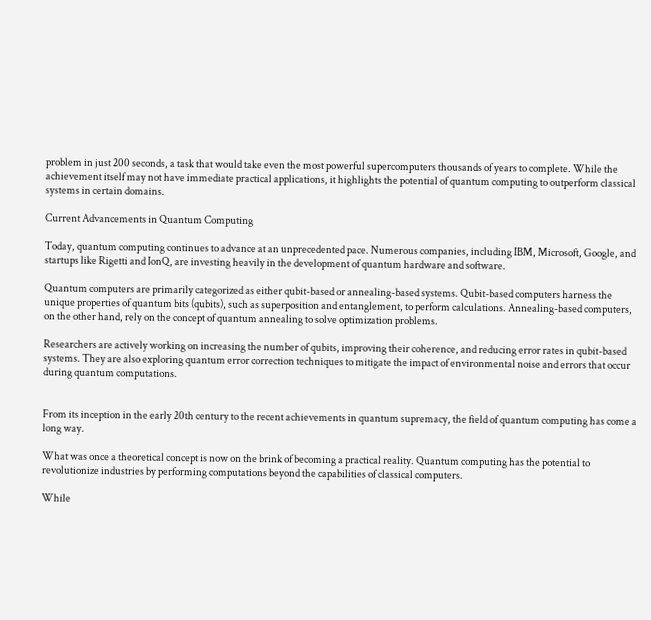problem in just 200 seconds, a task that would take even the most powerful supercomputers thousands of years to complete. While the achievement itself may not have immediate practical applications, it highlights the potential of quantum computing to outperform classical systems in certain domains.

Current Advancements in Quantum Computing

Today, quantum computing continues to advance at an unprecedented pace. Numerous companies, including IBM, Microsoft, Google, and startups like Rigetti and IonQ, are investing heavily in the development of quantum hardware and software.

Quantum computers are primarily categorized as either qubit-based or annealing-based systems. Qubit-based computers harness the unique properties of quantum bits (qubits), such as superposition and entanglement, to perform calculations. Annealing-based computers, on the other hand, rely on the concept of quantum annealing to solve optimization problems.

Researchers are actively working on increasing the number of qubits, improving their coherence, and reducing error rates in qubit-based systems. They are also exploring quantum error correction techniques to mitigate the impact of environmental noise and errors that occur during quantum computations.


From its inception in the early 20th century to the recent achievements in quantum supremacy, the field of quantum computing has come a long way.

What was once a theoretical concept is now on the brink of becoming a practical reality. Quantum computing has the potential to revolutionize industries by performing computations beyond the capabilities of classical computers.

While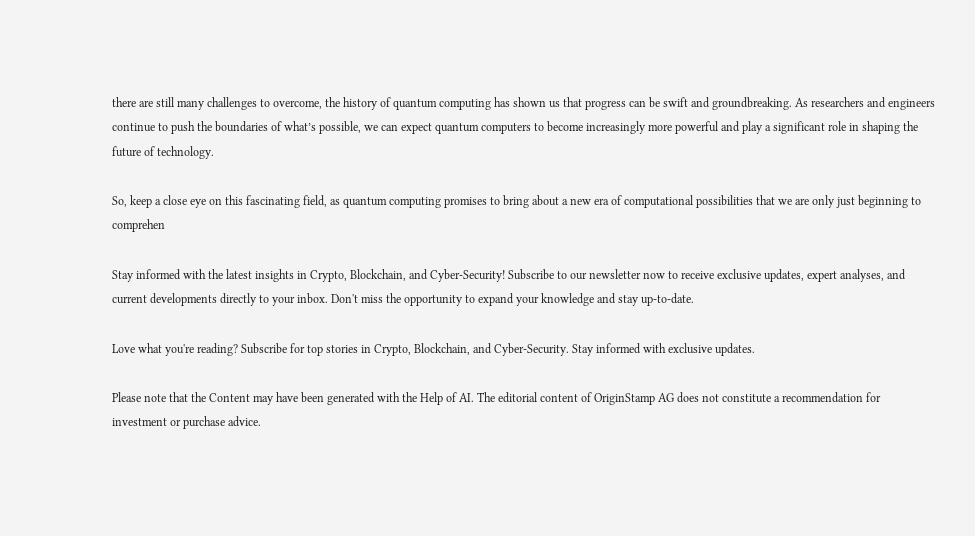there are still many challenges to overcome, the history of quantum computing has shown us that progress can be swift and groundbreaking. As researchers and engineers continue to push the boundaries of what’s possible, we can expect quantum computers to become increasingly more powerful and play a significant role in shaping the future of technology.

So, keep a close eye on this fascinating field, as quantum computing promises to bring about a new era of computational possibilities that we are only just beginning to comprehen

Stay informed with the latest insights in Crypto, Blockchain, and Cyber-Security! Subscribe to our newsletter now to receive exclusive updates, expert analyses, and current developments directly to your inbox. Don't miss the opportunity to expand your knowledge and stay up-to-date.

Love what you're reading? Subscribe for top stories in Crypto, Blockchain, and Cyber-Security. Stay informed with exclusive updates.

Please note that the Content may have been generated with the Help of AI. The editorial content of OriginStamp AG does not constitute a recommendation for investment or purchase advice.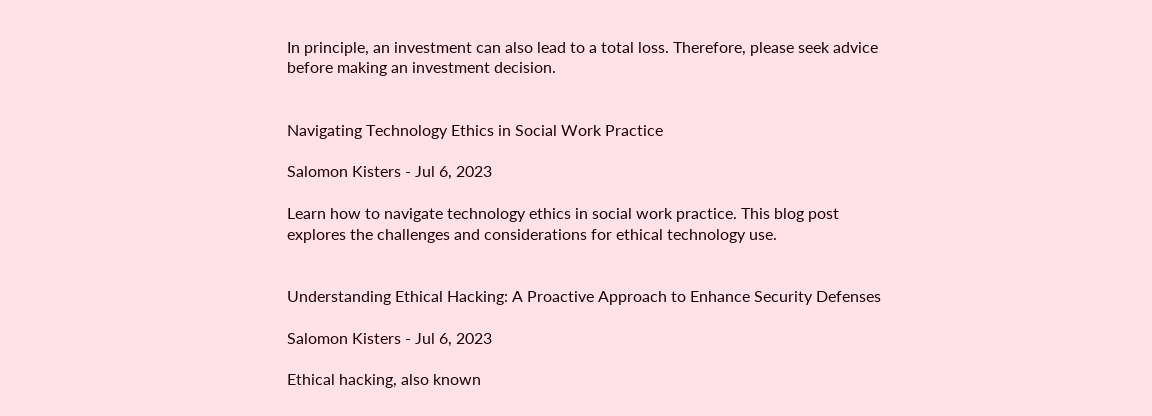In principle, an investment can also lead to a total loss. Therefore, please seek advice before making an investment decision.


Navigating Technology Ethics in Social Work Practice

Salomon Kisters - Jul 6, 2023

Learn how to navigate technology ethics in social work practice. This blog post explores the challenges and considerations for ethical technology use.


Understanding Ethical Hacking: A Proactive Approach to Enhance Security Defenses

Salomon Kisters - Jul 6, 2023

Ethical hacking, also known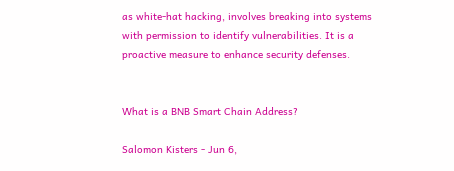as white-hat hacking, involves breaking into systems with permission to identify vulnerabilities. It is a proactive measure to enhance security defenses.


What is a BNB Smart Chain Address?

Salomon Kisters - Jun 6,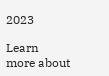2023

Learn more about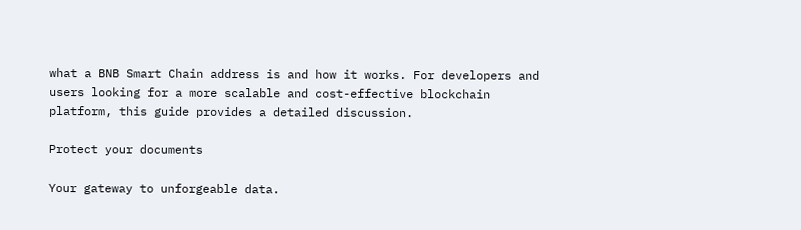what a BNB Smart Chain address is and how it works. For developers and users looking for a more scalable and cost-effective blockchain platform, this guide provides a detailed discussion.

Protect your documents

Your gateway to unforgeable data.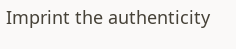Imprint the authenticity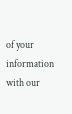of your information with our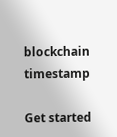blockchain timestamp

Get started